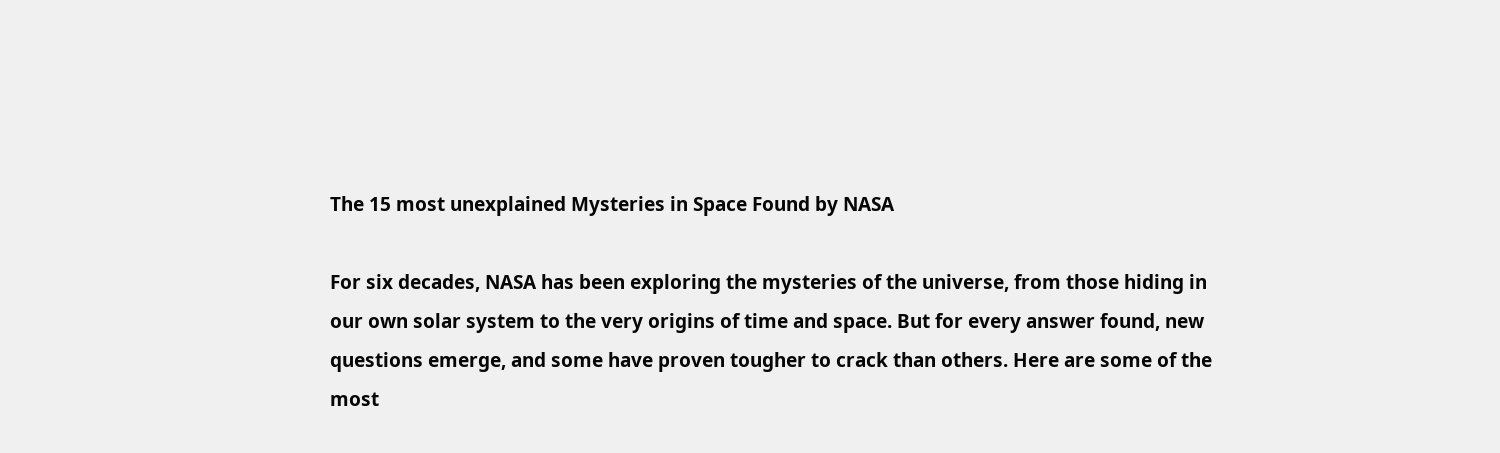The 15 most unexplained Mysteries in Space Found by NASA

For six decades, NASA has been exploring the mysteries of the universe, from those hiding in our own solar system to the very origins of time and space. But for every answer found, new questions emerge, and some have proven tougher to crack than others. Here are some of the most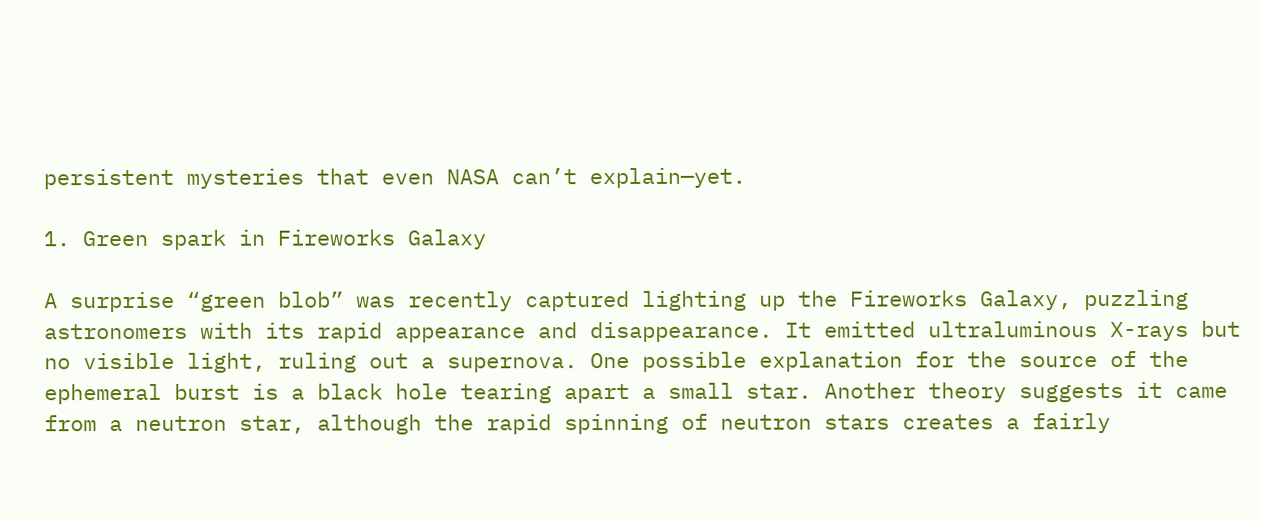persistent mysteries that even NASA can’t explain—yet.

1. Green spark in Fireworks Galaxy

A surprise “green blob” was recently captured lighting up the Fireworks Galaxy, puzzling astronomers with its rapid appearance and disappearance. It emitted ultraluminous X-rays but no visible light, ruling out a supernova. One possible explanation for the source of the ephemeral burst is a black hole tearing apart a small star. Another theory suggests it came from a neutron star, although the rapid spinning of neutron stars creates a fairly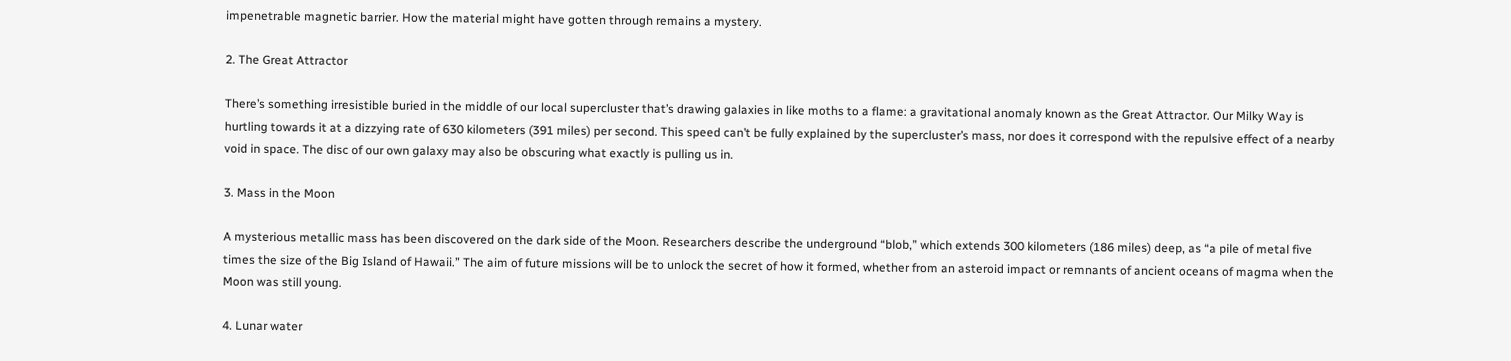impenetrable magnetic barrier. How the material might have gotten through remains a mystery.

2. The Great Attractor

There’s something irresistible buried in the middle of our local supercluster that’s drawing galaxies in like moths to a flame: a gravitational anomaly known as the Great Attractor. Our Milky Way is hurtling towards it at a dizzying rate of 630 kilometers (391 miles) per second. This speed can’t be fully explained by the supercluster’s mass, nor does it correspond with the repulsive effect of a nearby void in space. The disc of our own galaxy may also be obscuring what exactly is pulling us in.

3. Mass in the Moon

A mysterious metallic mass has been discovered on the dark side of the Moon. Researchers describe the underground “blob,” which extends 300 kilometers (186 miles) deep, as “a pile of metal five times the size of the Big Island of Hawaii.” The aim of future missions will be to unlock the secret of how it formed, whether from an asteroid impact or remnants of ancient oceans of magma when the Moon was still young.

4. Lunar water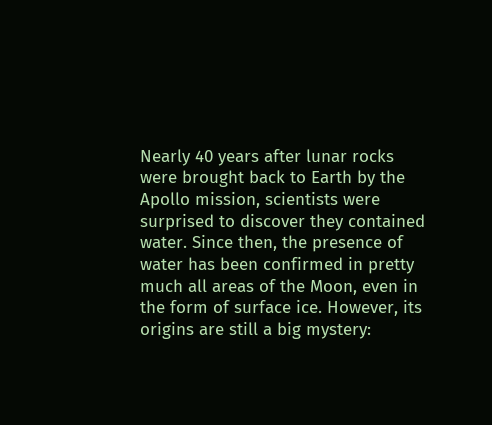Nearly 40 years after lunar rocks were brought back to Earth by the Apollo mission, scientists were surprised to discover they contained water. Since then, the presence of water has been confirmed in pretty much all areas of the Moon, even in the form of surface ice. However, its origins are still a big mystery: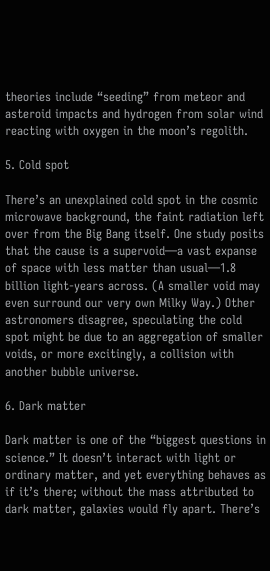theories include “seeding” from meteor and asteroid impacts and hydrogen from solar wind reacting with oxygen in the moon’s regolith.

5. Cold spot

There’s an unexplained cold spot in the cosmic microwave background, the faint radiation left over from the Big Bang itself. One study posits that the cause is a supervoid—a vast expanse of space with less matter than usual—1.8 billion light-years across. (A smaller void may even surround our very own Milky Way.) Other astronomers disagree, speculating the cold spot might be due to an aggregation of smaller voids, or more excitingly, a collision with another bubble universe.

6. Dark matter

Dark matter is one of the “biggest questions in science.” It doesn’t interact with light or ordinary matter, and yet everything behaves as if it’s there; without the mass attributed to dark matter, galaxies would fly apart. There’s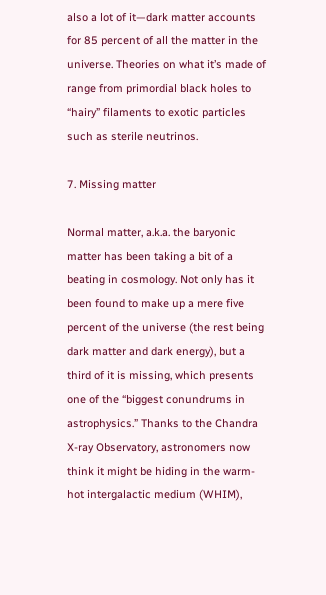also a lot of it—dark matter accounts for 85 percent of all the matter in the universe. Theories on what it’s made of range from primordial black holes to “hairy” filaments to exotic particles such as sterile neutrinos.

7. Missing matter

Normal matter, a.k.a. the baryonic matter has been taking a bit of a beating in cosmology. Not only has it been found to make up a mere five percent of the universe (the rest being dark matter and dark energy), but a third of it is missing, which presents one of the “biggest conundrums in astrophysics.” Thanks to the Chandra X-ray Observatory, astronomers now think it might be hiding in the warm-hot intergalactic medium (WHIM),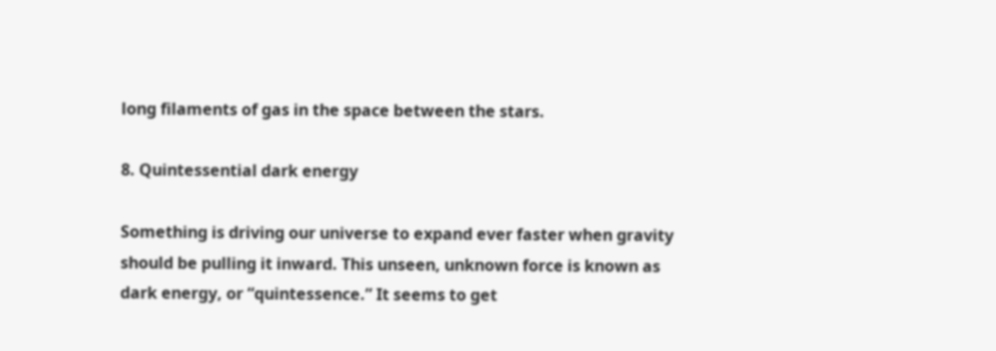long filaments of gas in the space between the stars.

8. Quintessential dark energy

Something is driving our universe to expand ever faster when gravity should be pulling it inward. This unseen, unknown force is known as dark energy, or “quintessence.” It seems to get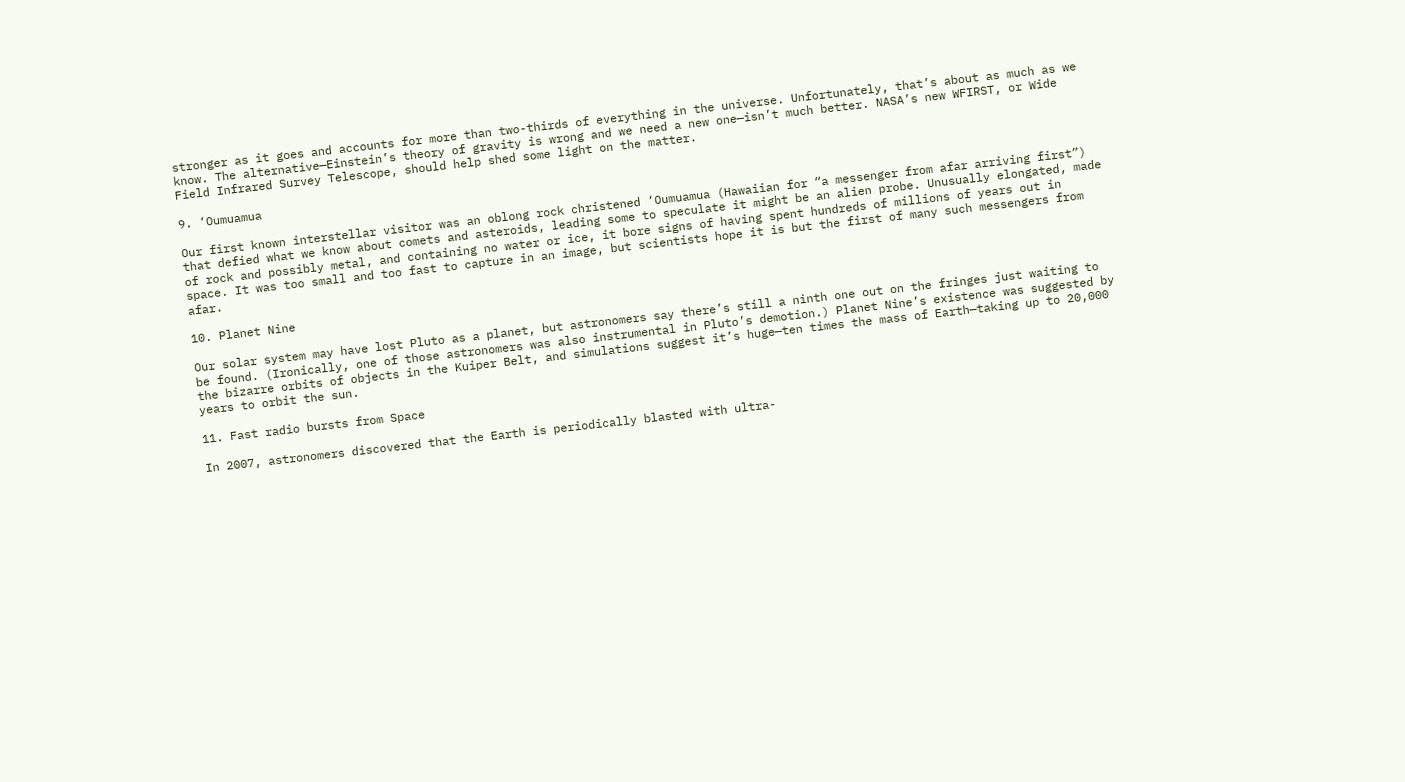stronger as it goes and accounts for more than two-thirds of everything in the universe. Unfortunately, that’s about as much as we know. The alternative—Einstein’s theory of gravity is wrong and we need a new one—isn’t much better. NASA’s new WFIRST, or Wide Field Infrared Survey Telescope, should help shed some light on the matter.

9. ‘Oumuamua

Our first known interstellar visitor was an oblong rock christened ‘Oumuamua (Hawaiian for “a messenger from afar arriving first”) that defied what we know about comets and asteroids, leading some to speculate it might be an alien probe. Unusually elongated, made of rock and possibly metal, and containing no water or ice, it bore signs of having spent hundreds of millions of years out in space. It was too small and too fast to capture in an image, but scientists hope it is but the first of many such messengers from afar.

10. Planet Nine

Our solar system may have lost Pluto as a planet, but astronomers say there’s still a ninth one out on the fringes just waiting to be found. (Ironically, one of those astronomers was also instrumental in Pluto’s demotion.) Planet Nine’s existence was suggested by the bizarre orbits of objects in the Kuiper Belt, and simulations suggest it’s huge—ten times the mass of Earth—taking up to 20,000 years to orbit the sun.

11. Fast radio bursts from Space

In 2007, astronomers discovered that the Earth is periodically blasted with ultra-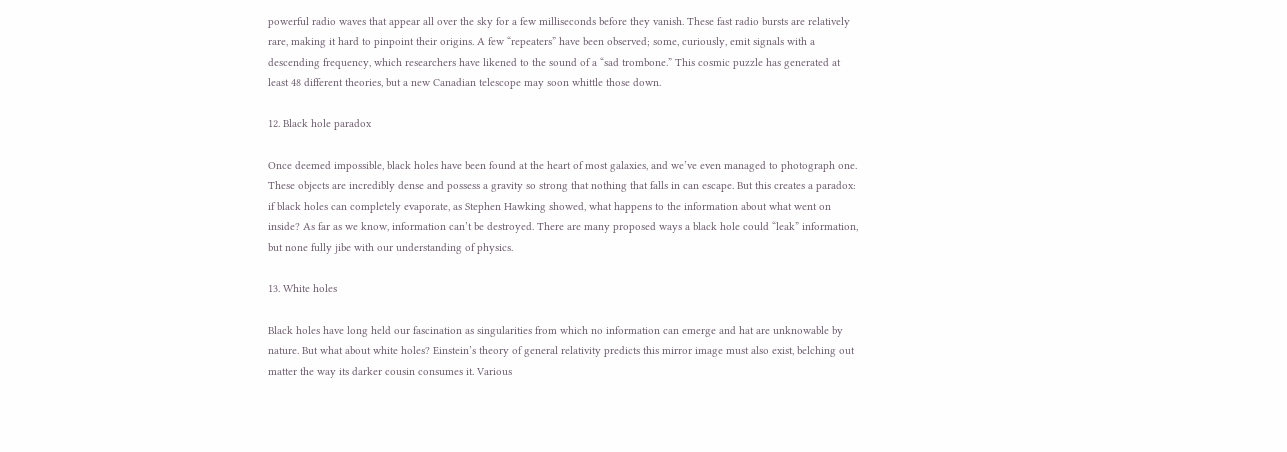powerful radio waves that appear all over the sky for a few milliseconds before they vanish. These fast radio bursts are relatively rare, making it hard to pinpoint their origins. A few “repeaters” have been observed; some, curiously, emit signals with a descending frequency, which researchers have likened to the sound of a “sad trombone.” This cosmic puzzle has generated at least 48 different theories, but a new Canadian telescope may soon whittle those down.

12. Black hole paradox

Once deemed impossible, black holes have been found at the heart of most galaxies, and we’ve even managed to photograph one. These objects are incredibly dense and possess a gravity so strong that nothing that falls in can escape. But this creates a paradox: if black holes can completely evaporate, as Stephen Hawking showed, what happens to the information about what went on inside? As far as we know, information can’t be destroyed. There are many proposed ways a black hole could “leak” information, but none fully jibe with our understanding of physics.

13. White holes

Black holes have long held our fascination as singularities from which no information can emerge and hat are unknowable by nature. But what about white holes? Einstein’s theory of general relativity predicts this mirror image must also exist, belching out matter the way its darker cousin consumes it. Various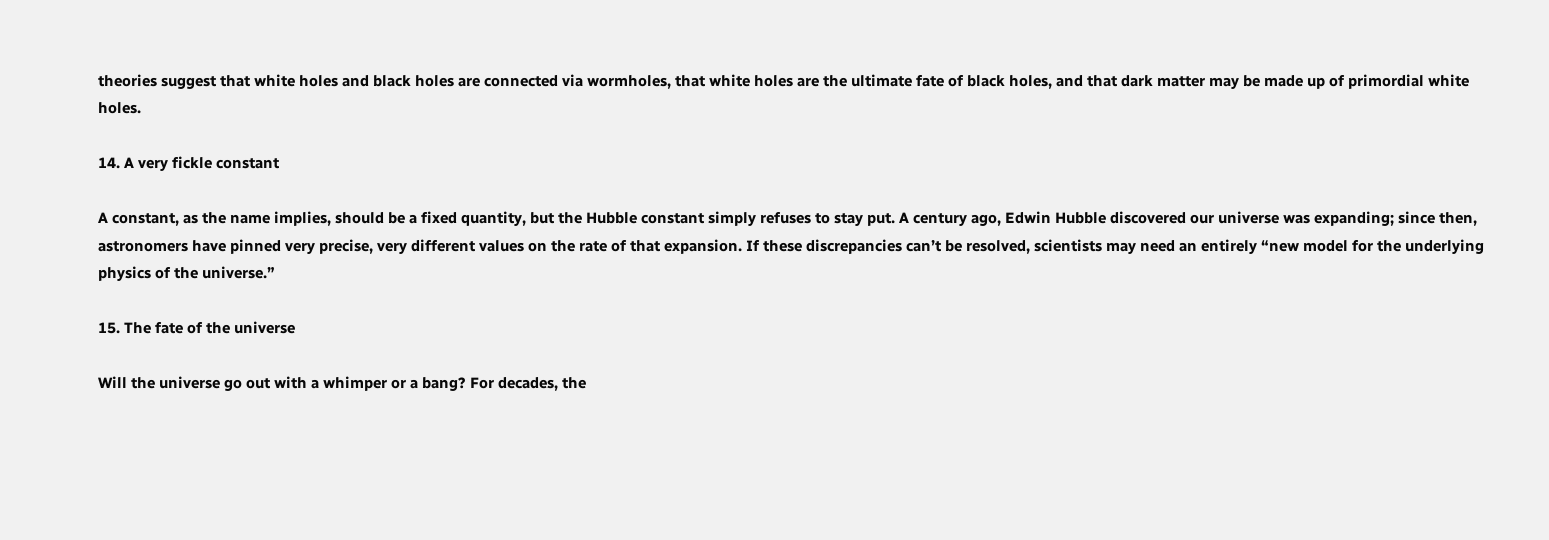theories suggest that white holes and black holes are connected via wormholes, that white holes are the ultimate fate of black holes, and that dark matter may be made up of primordial white holes.

14. A very fickle constant

A constant, as the name implies, should be a fixed quantity, but the Hubble constant simply refuses to stay put. A century ago, Edwin Hubble discovered our universe was expanding; since then, astronomers have pinned very precise, very different values on the rate of that expansion. If these discrepancies can’t be resolved, scientists may need an entirely “new model for the underlying physics of the universe.”

15. The fate of the universe

Will the universe go out with a whimper or a bang? For decades, the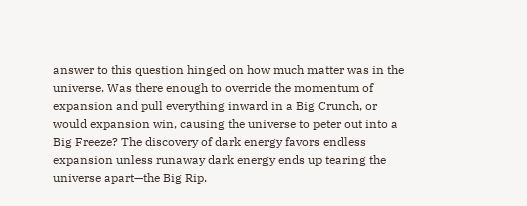answer to this question hinged on how much matter was in the universe. Was there enough to override the momentum of expansion and pull everything inward in a Big Crunch, or would expansion win, causing the universe to peter out into a Big Freeze? The discovery of dark energy favors endless expansion unless runaway dark energy ends up tearing the universe apart—the Big Rip.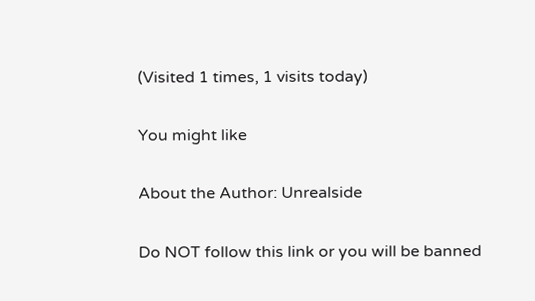(Visited 1 times, 1 visits today)

You might like

About the Author: Unrealside

Do NOT follow this link or you will be banned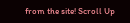from the site! Scroll Up